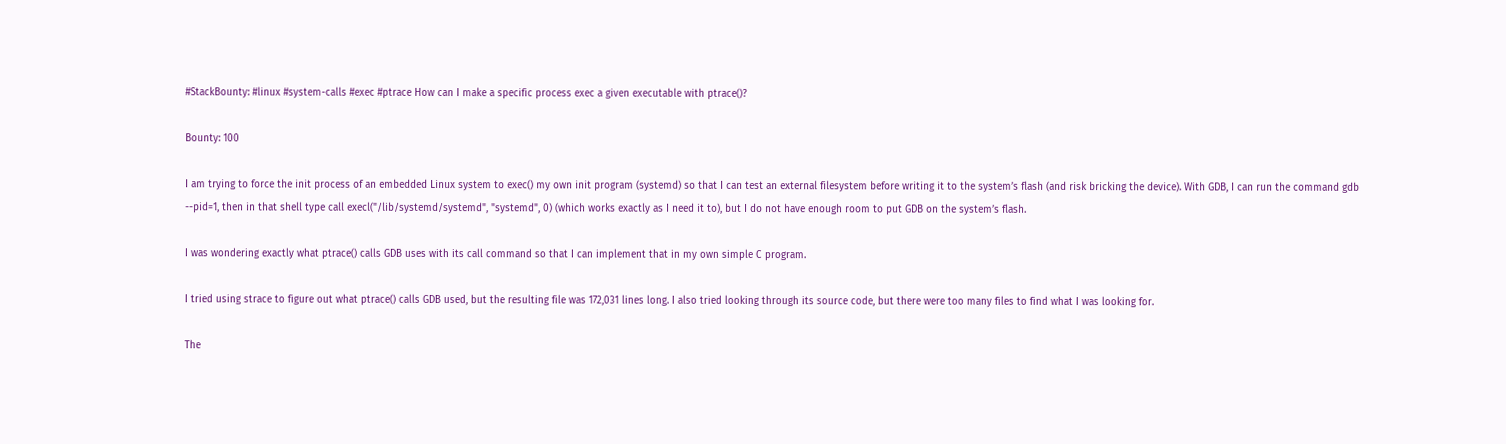#StackBounty: #linux #system-calls #exec #ptrace How can I make a specific process exec a given executable with ptrace()?

Bounty: 100

I am trying to force the init process of an embedded Linux system to exec() my own init program (systemd) so that I can test an external filesystem before writing it to the system’s flash (and risk bricking the device). With GDB, I can run the command gdb --pid=1, then in that shell type call execl("/lib/systemd/systemd", "systemd", 0) (which works exactly as I need it to), but I do not have enough room to put GDB on the system’s flash.

I was wondering exactly what ptrace() calls GDB uses with its call command so that I can implement that in my own simple C program.

I tried using strace to figure out what ptrace() calls GDB used, but the resulting file was 172,031 lines long. I also tried looking through its source code, but there were too many files to find what I was looking for.

The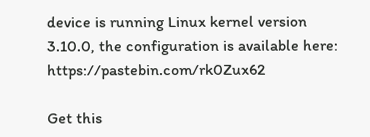device is running Linux kernel version 3.10.0, the configuration is available here: https://pastebin.com/rk0Zux62

Get this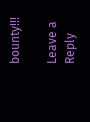bounty!!!

Leave a Reply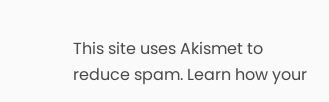This site uses Akismet to reduce spam. Learn how your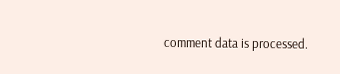comment data is processed.